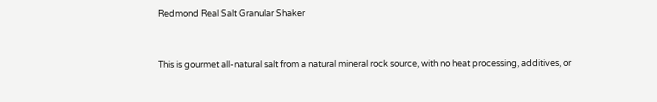Redmond Real Salt Granular Shaker



This is gourmet all-natural salt from a natural mineral rock source, with no heat processing, additives, or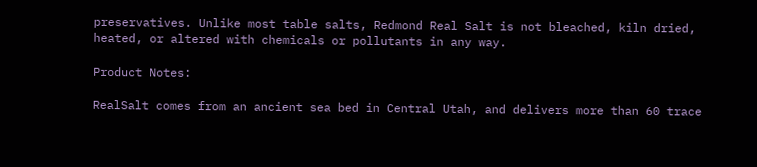preservatives. Unlike most table salts, Redmond Real Salt is not bleached, kiln dried, heated, or altered with chemicals or pollutants in any way.

Product Notes:

RealSalt comes from an ancient sea bed in Central Utah, and delivers more than 60 trace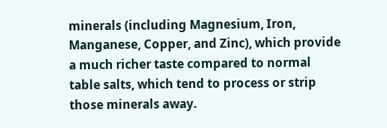minerals (including Magnesium, Iron, Manganese, Copper, and Zinc), which provide a much richer taste compared to normal table salts, which tend to process or strip those minerals away.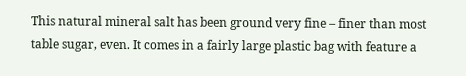This natural mineral salt has been ground very fine – finer than most table sugar, even. It comes in a fairly large plastic bag with feature a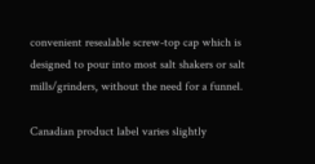convenient resealable screw-top cap which is designed to pour into most salt shakers or salt mills/grinders, without the need for a funnel.

Canadian product label varies slightly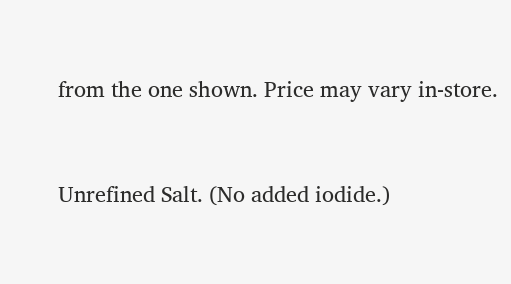from the one shown. Price may vary in-store.


Unrefined Salt. (No added iodide.)